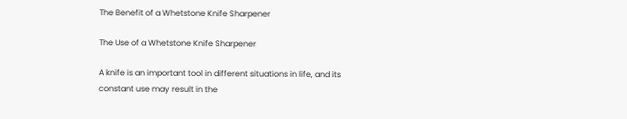The Benefit of a Whetstone Knife Sharpener

The Use of a Whetstone Knife Sharpener

A knife is an important tool in different situations in life, and its constant use may result in the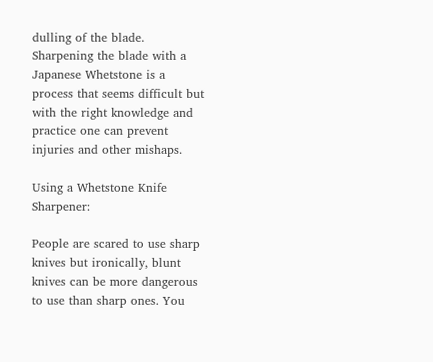dulling of the blade. Sharpening the blade with a Japanese Whetstone is a process that seems difficult but with the right knowledge and practice one can prevent injuries and other mishaps.

Using a Whetstone Knife Sharpener:

People are scared to use sharp knives but ironically, blunt knives can be more dangerous to use than sharp ones. You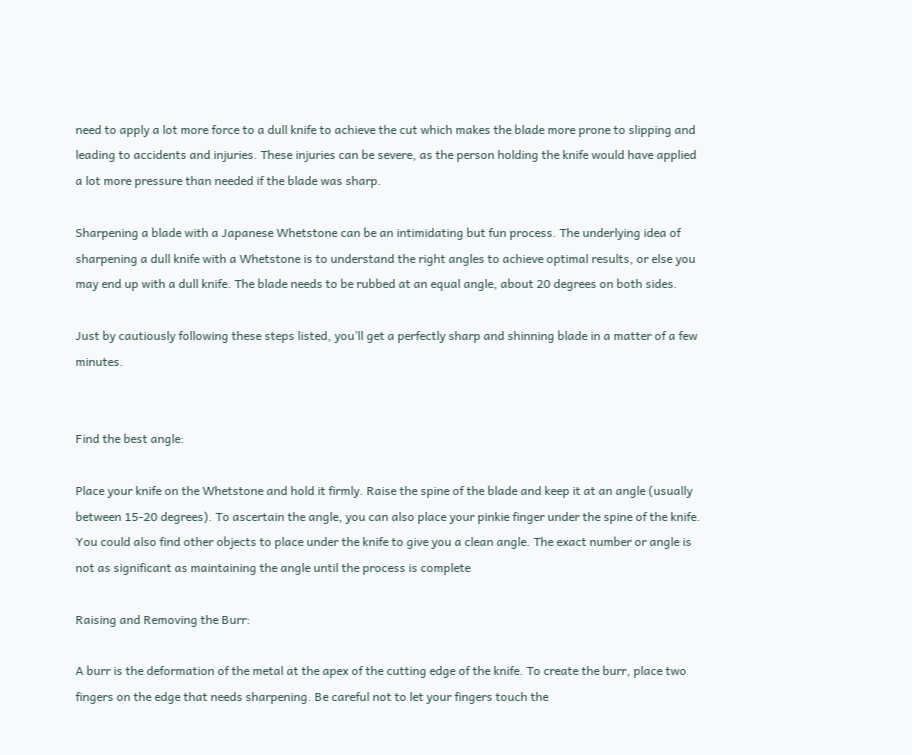need to apply a lot more force to a dull knife to achieve the cut which makes the blade more prone to slipping and leading to accidents and injuries. These injuries can be severe, as the person holding the knife would have applied a lot more pressure than needed if the blade was sharp.

Sharpening a blade with a Japanese Whetstone can be an intimidating but fun process. The underlying idea of sharpening a dull knife with a Whetstone is to understand the right angles to achieve optimal results, or else you may end up with a dull knife. The blade needs to be rubbed at an equal angle, about 20 degrees on both sides.

Just by cautiously following these steps listed, you’ll get a perfectly sharp and shinning blade in a matter of a few minutes.


Find the best angle:

Place your knife on the Whetstone and hold it firmly. Raise the spine of the blade and keep it at an angle (usually between 15-20 degrees). To ascertain the angle, you can also place your pinkie finger under the spine of the knife. You could also find other objects to place under the knife to give you a clean angle. The exact number or angle is not as significant as maintaining the angle until the process is complete

Raising and Removing the Burr:

A burr is the deformation of the metal at the apex of the cutting edge of the knife. To create the burr, place two fingers on the edge that needs sharpening. Be careful not to let your fingers touch the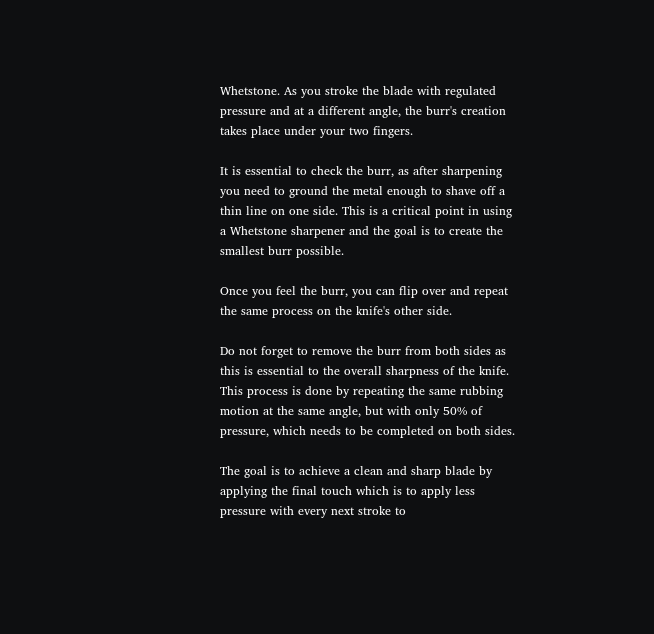Whetstone. As you stroke the blade with regulated pressure and at a different angle, the burr's creation takes place under your two fingers.

It is essential to check the burr, as after sharpening you need to ground the metal enough to shave off a thin line on one side. This is a critical point in using a Whetstone sharpener and the goal is to create the smallest burr possible.

Once you feel the burr, you can flip over and repeat the same process on the knife's other side.

Do not forget to remove the burr from both sides as this is essential to the overall sharpness of the knife. This process is done by repeating the same rubbing motion at the same angle, but with only 50% of pressure, which needs to be completed on both sides.

The goal is to achieve a clean and sharp blade by applying the final touch which is to apply less pressure with every next stroke to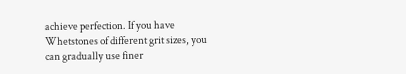achieve perfection. If you have Whetstones of different grit sizes, you can gradually use finer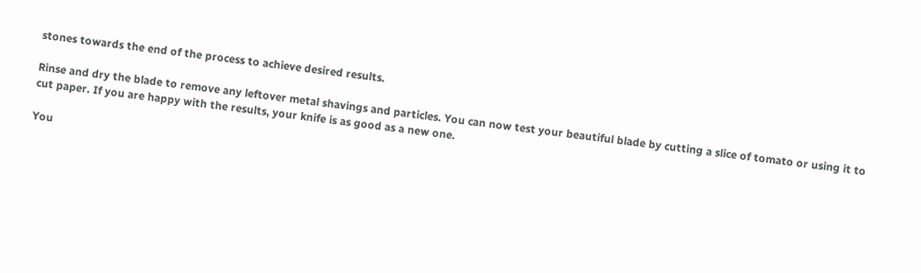stones towards the end of the process to achieve desired results.

Rinse and dry the blade to remove any leftover metal shavings and particles. You can now test your beautiful blade by cutting a slice of tomato or using it to cut paper. If you are happy with the results, your knife is as good as a new one.

You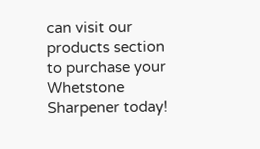can visit our products section to purchase your Whetstone Sharpener today!